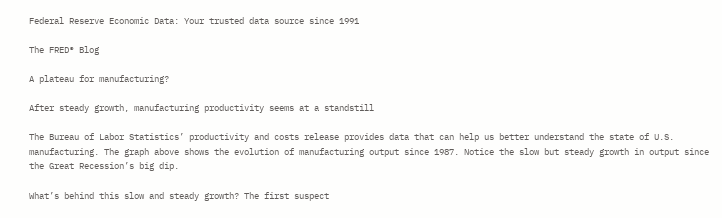Federal Reserve Economic Data: Your trusted data source since 1991

The FRED® Blog

A plateau for manufacturing?

After steady growth, manufacturing productivity seems at a standstill

The Bureau of Labor Statistics’ productivity and costs release provides data that can help us better understand the state of U.S. manufacturing. The graph above shows the evolution of manufacturing output since 1987. Notice the slow but steady growth in output since the Great Recession’s big dip.

What’s behind this slow and steady growth? The first suspect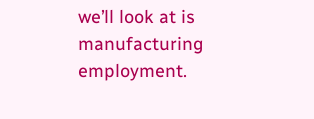we’ll look at is manufacturing employment.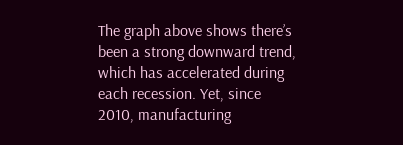The graph above shows there’s been a strong downward trend, which has accelerated during each recession. Yet, since 2010, manufacturing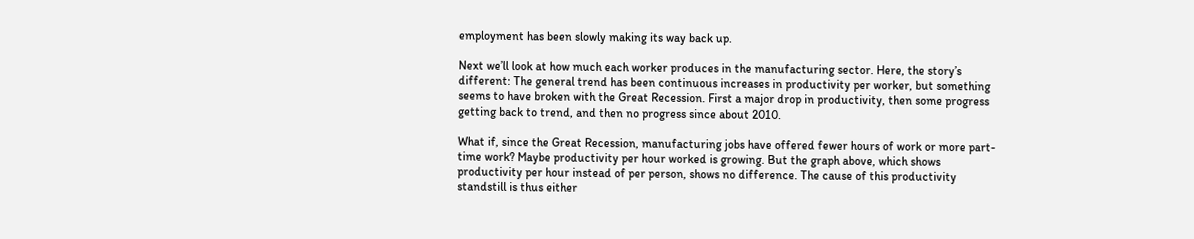employment has been slowly making its way back up.

Next we’ll look at how much each worker produces in the manufacturing sector. Here, the story’s different: The general trend has been continuous increases in productivity per worker, but something seems to have broken with the Great Recession. First a major drop in productivity, then some progress getting back to trend, and then no progress since about 2010.

What if, since the Great Recession, manufacturing jobs have offered fewer hours of work or more part-time work? Maybe productivity per hour worked is growing. But the graph above, which shows productivity per hour instead of per person, shows no difference. The cause of this productivity standstill is thus either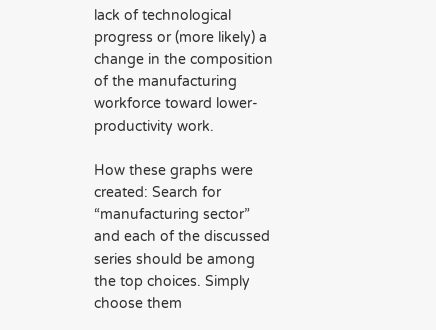lack of technological progress or (more likely) a change in the composition of the manufacturing workforce toward lower-productivity work.

How these graphs were created: Search for “manufacturing sector” and each of the discussed series should be among the top choices. Simply choose them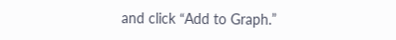and click “Add to Graph.”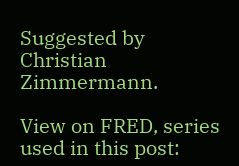Suggested by Christian Zimmermann.

View on FRED, series used in this post: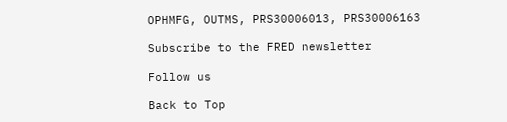OPHMFG, OUTMS, PRS30006013, PRS30006163

Subscribe to the FRED newsletter

Follow us

Back to Top